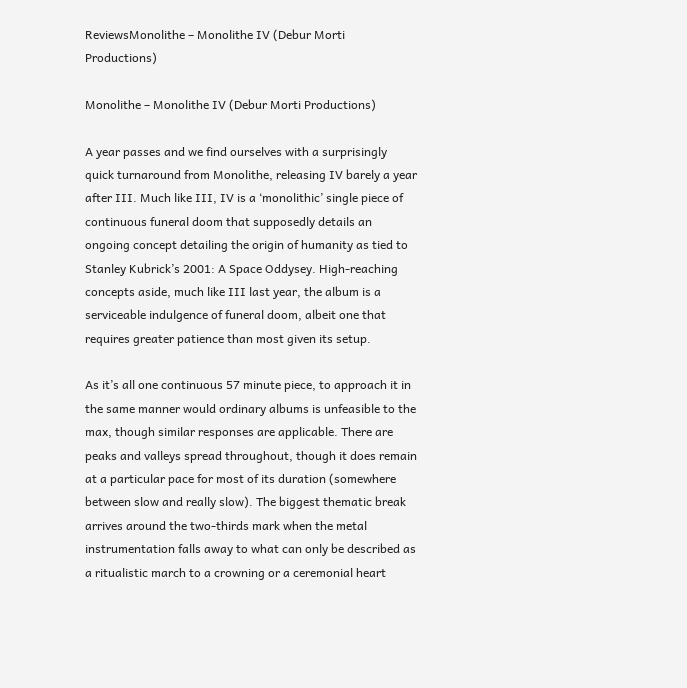ReviewsMonolithe – Monolithe IV (Debur Morti Productions)

Monolithe – Monolithe IV (Debur Morti Productions)

A year passes and we find ourselves with a surprisingly quick turnaround from Monolithe, releasing IV barely a year after III. Much like III, IV is a ‘monolithic’ single piece of continuous funeral doom that supposedly details an ongoing concept detailing the origin of humanity as tied to Stanley Kubrick’s 2001: A Space Oddysey. High-reaching concepts aside, much like III last year, the album is a serviceable indulgence of funeral doom, albeit one that requires greater patience than most given its setup.

As it’s all one continuous 57 minute piece, to approach it in the same manner would ordinary albums is unfeasible to the max, though similar responses are applicable. There are peaks and valleys spread throughout, though it does remain at a particular pace for most of its duration (somewhere between slow and really slow). The biggest thematic break arrives around the two-thirds mark when the metal instrumentation falls away to what can only be described as a ritualistic march to a crowning or a ceremonial heart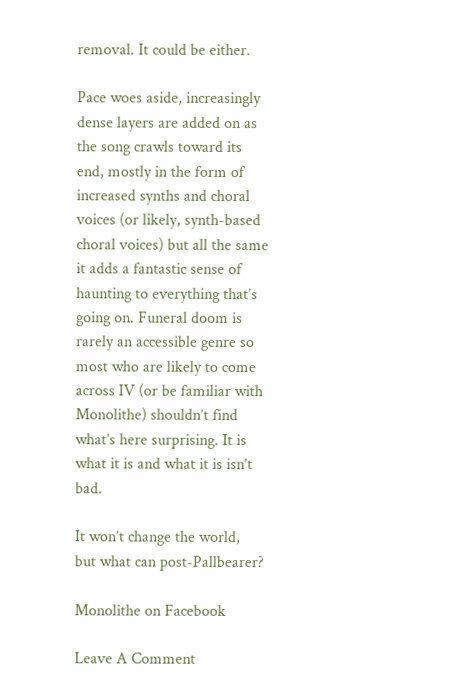removal. It could be either.

Pace woes aside, increasingly dense layers are added on as the song crawls toward its end, mostly in the form of increased synths and choral voices (or likely, synth-based choral voices) but all the same it adds a fantastic sense of haunting to everything that’s going on. Funeral doom is rarely an accessible genre so most who are likely to come across IV (or be familiar with Monolithe) shouldn’t find what’s here surprising. It is what it is and what it is isn’t bad.

It won’t change the world,  but what can post-Pallbearer?

Monolithe on Facebook

Leave A Comment